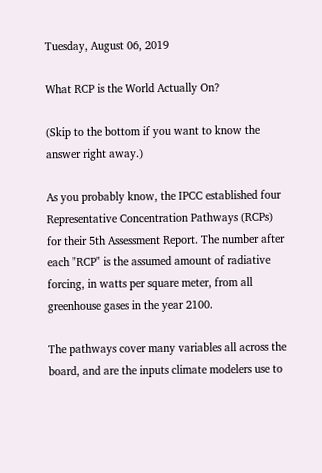Tuesday, August 06, 2019

What RCP is the World Actually On?

(Skip to the bottom if you want to know the answer right away.)

As you probably know, the IPCC established four Representative Concentration Pathways (RCPs) for their 5th Assessment Report. The number after each "RCP" is the assumed amount of radiative forcing, in watts per square meter, from all greenhouse gases in the year 2100.

The pathways cover many variables all across the board, and are the inputs climate modelers use to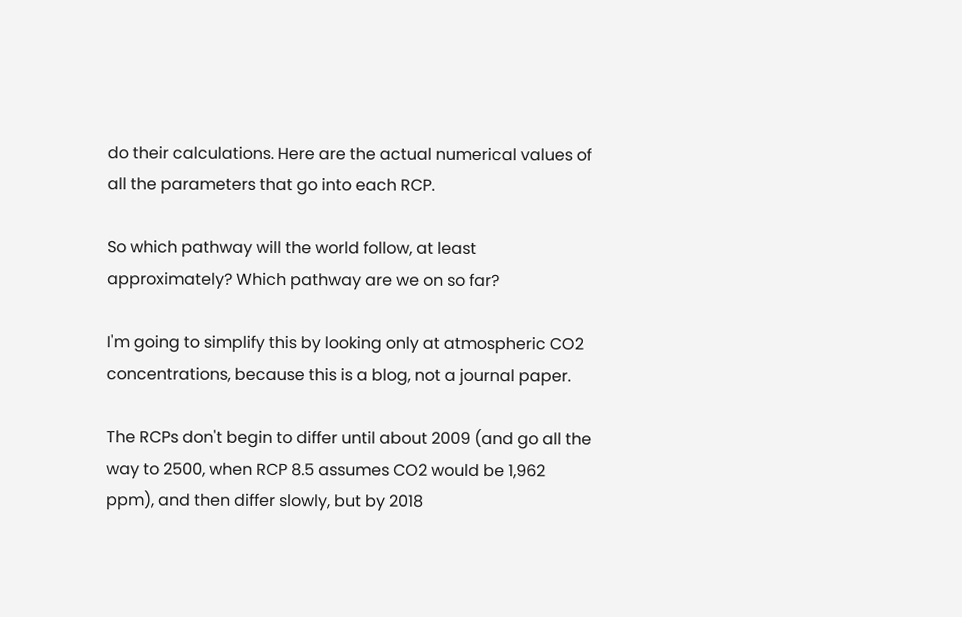do their calculations. Here are the actual numerical values of all the parameters that go into each RCP.

So which pathway will the world follow, at least approximately? Which pathway are we on so far?

I'm going to simplify this by looking only at atmospheric CO2 concentrations, because this is a blog, not a journal paper.

The RCPs don't begin to differ until about 2009 (and go all the way to 2500, when RCP 8.5 assumes CO2 would be 1,962 ppm), and then differ slowly, but by 2018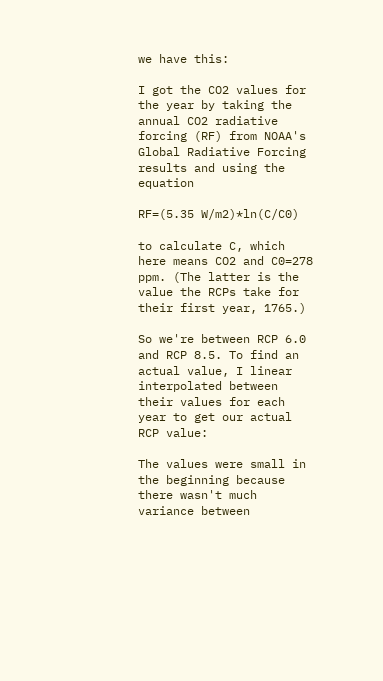we have this:

I got the CO2 values for the year by taking the annual CO2 radiative forcing (RF) from NOAA's Global Radiative Forcing results and using the equation

RF=(5.35 W/m2)*ln(C/C0)

to calculate C, which here means CO2 and C0=278 ppm. (The latter is the value the RCPs take for their first year, 1765.)

So we're between RCP 6.0 and RCP 8.5. To find an actual value, I linear interpolated between their values for each year to get our actual RCP value:

The values were small in the beginning because there wasn't much variance between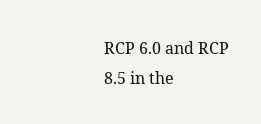RCP 6.0 and RCP 8.5 in the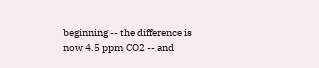beginning -- the difference is now 4.5 ppm CO2 -- and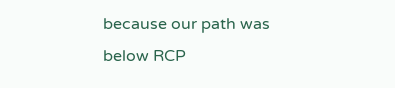because our path was below RCP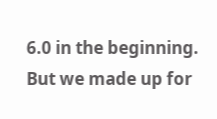6.0 in the beginning. But we made up for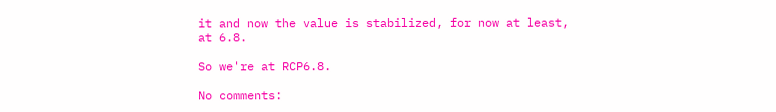it and now the value is stabilized, for now at least, at 6.8.

So we're at RCP6.8.

No comments: